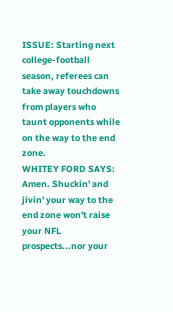ISSUE: Starting next college-football season, referees can take away touchdowns from players who taunt opponents while on the way to the end zone.
WHITEY FORD SAYS: Amen. Shuckin' and jivin' your way to the end zone won't raise your NFL prospects...nor your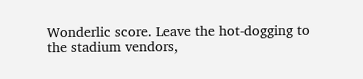Wonderlic score. Leave the hot-dogging to the stadium vendors,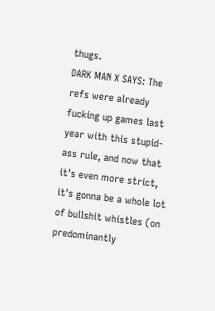thugs.
DARK MAN X SAYS: The refs were already fucking up games last year with this stupid-ass rule, and now that it's even more strict, it's gonna be a whole lot of bullshit whistles (on predominantly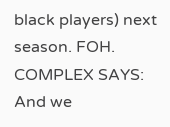black players) next season. FOH.
COMPLEX SAYS: And we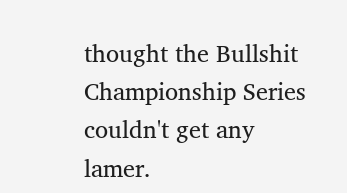thought the Bullshit Championship Series couldn't get any lamer.